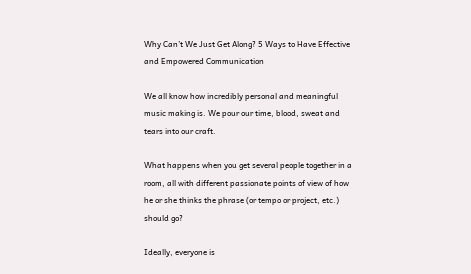Why Can’t We Just Get Along? 5 Ways to Have Effective and Empowered Communication

We all know how incredibly personal and meaningful music making is. We pour our time, blood, sweat and tears into our craft.

What happens when you get several people together in a room, all with different passionate points of view of how he or she thinks the phrase (or tempo or project, etc.) should go?

Ideally, everyone is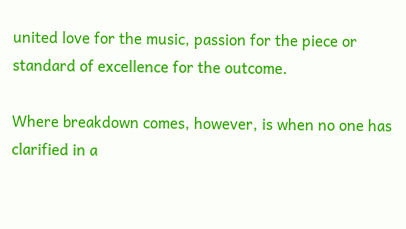united love for the music, passion for the piece or standard of excellence for the outcome.

Where breakdown comes, however, is when no one has clarified in a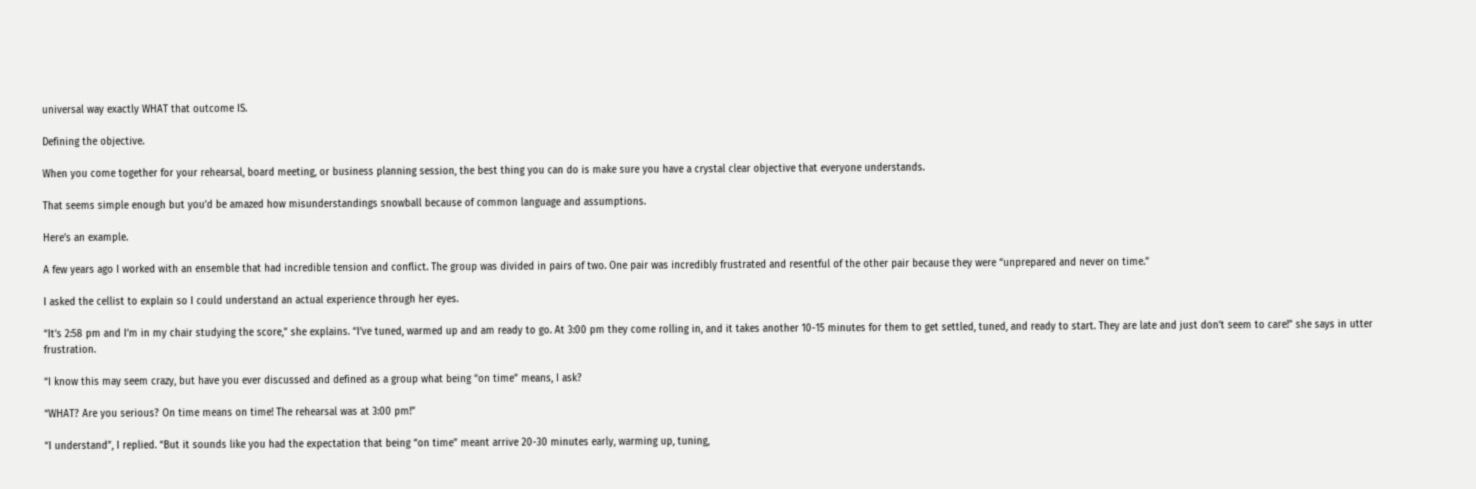universal way exactly WHAT that outcome IS.

Defining the objective.

When you come together for your rehearsal, board meeting, or business planning session, the best thing you can do is make sure you have a crystal clear objective that everyone understands.

That seems simple enough but you’d be amazed how misunderstandings snowball because of common language and assumptions.

Here’s an example.

A few years ago I worked with an ensemble that had incredible tension and conflict. The group was divided in pairs of two. One pair was incredibly frustrated and resentful of the other pair because they were “unprepared and never on time.”

I asked the cellist to explain so I could understand an actual experience through her eyes.

“It’s 2:58 pm and I’m in my chair studying the score,” she explains. “I’ve tuned, warmed up and am ready to go. At 3:00 pm they come rolling in, and it takes another 10-15 minutes for them to get settled, tuned, and ready to start. They are late and just don’t seem to care!” she says in utter frustration.

“I know this may seem crazy, but have you ever discussed and defined as a group what being “on time” means, I ask?

“WHAT? Are you serious? On time means on time! The rehearsal was at 3:00 pm!”

“I understand”, I replied. “But it sounds like you had the expectation that being “on time” meant arrive 20-30 minutes early, warming up, tuning,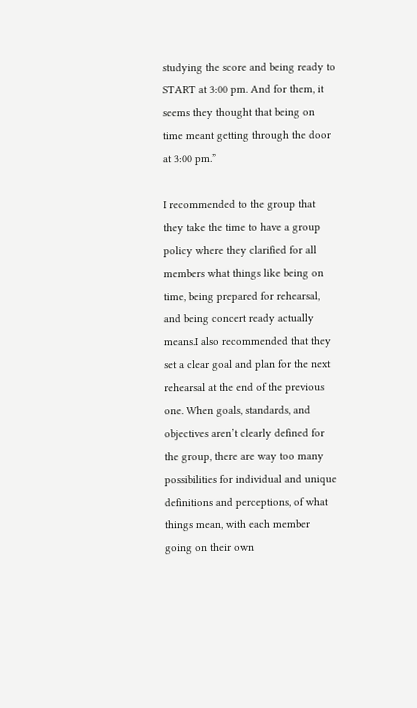studying the score and being ready to START at 3:00 pm. And for them, it seems they thought that being on time meant getting through the door at 3:00 pm.”

I recommended to the group that they take the time to have a group policy where they clarified for all members what things like being on time, being prepared for rehearsal, and being concert ready actually means.I also recommended that they set a clear goal and plan for the next rehearsal at the end of the previous one. When goals, standards, and objectives aren’t clearly defined for the group, there are way too many possibilities for individual and unique definitions and perceptions, of what things mean, with each member going on their own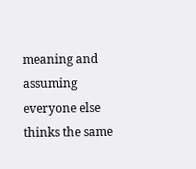meaning and assuming everyone else thinks the same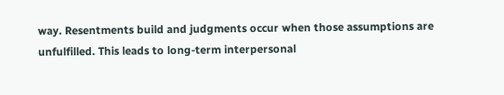way. Resentments build and judgments occur when those assumptions are unfulfilled. This leads to long-term interpersonal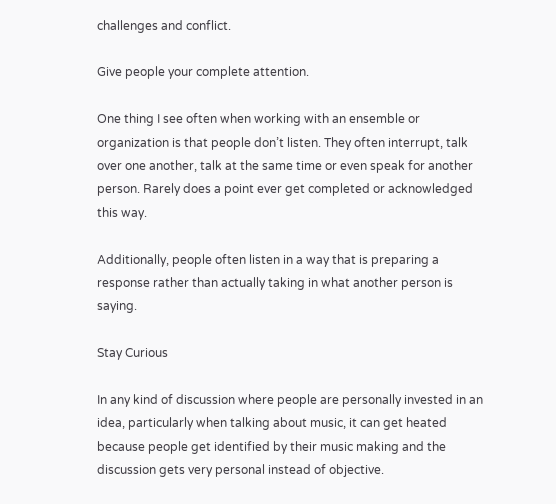challenges and conflict.

Give people your complete attention.

One thing I see often when working with an ensemble or organization is that people don’t listen. They often interrupt, talk over one another, talk at the same time or even speak for another person. Rarely does a point ever get completed or acknowledged this way.

Additionally, people often listen in a way that is preparing a response rather than actually taking in what another person is saying.

Stay Curious

In any kind of discussion where people are personally invested in an idea, particularly when talking about music, it can get heated because people get identified by their music making and the discussion gets very personal instead of objective.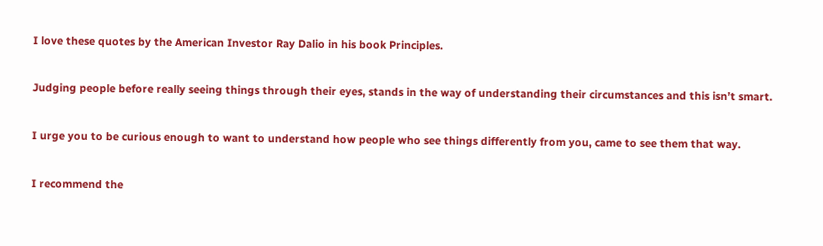I love these quotes by the American Investor Ray Dalio in his book Principles.

Judging people before really seeing things through their eyes, stands in the way of understanding their circumstances and this isn’t smart.

I urge you to be curious enough to want to understand how people who see things differently from you, came to see them that way.

I recommend the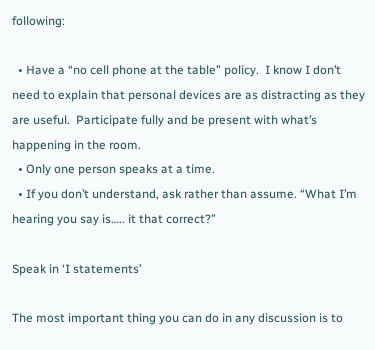following:

  • Have a “no cell phone at the table” policy.  I know I don’t need to explain that personal devices are as distracting as they are useful.  Participate fully and be present with what’s happening in the room.
  • Only one person speaks at a time.
  • If you don’t understand, ask rather than assume. “What I’m hearing you say is….. it that correct?”

Speak in ‘I statements’

The most important thing you can do in any discussion is to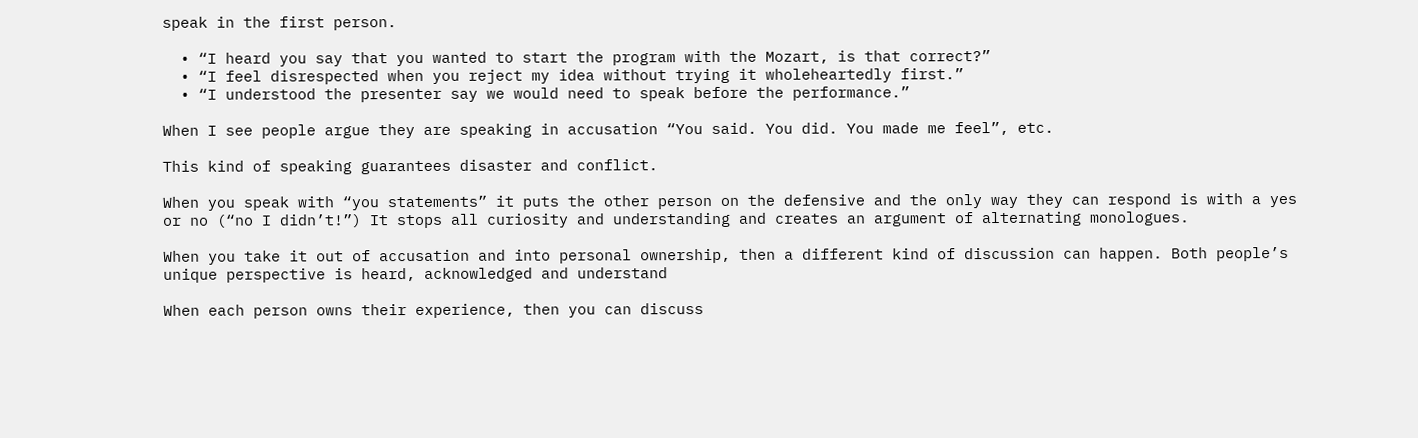speak in the first person.

  • “I heard you say that you wanted to start the program with the Mozart, is that correct?”
  • “I feel disrespected when you reject my idea without trying it wholeheartedly first.”
  • “I understood the presenter say we would need to speak before the performance.”

When I see people argue they are speaking in accusation “You said. You did. You made me feel”, etc.

This kind of speaking guarantees disaster and conflict.

When you speak with “you statements” it puts the other person on the defensive and the only way they can respond is with a yes or no (“no I didn’t!”) It stops all curiosity and understanding and creates an argument of alternating monologues.

When you take it out of accusation and into personal ownership, then a different kind of discussion can happen. Both people’s unique perspective is heard, acknowledged and understand

When each person owns their experience, then you can discuss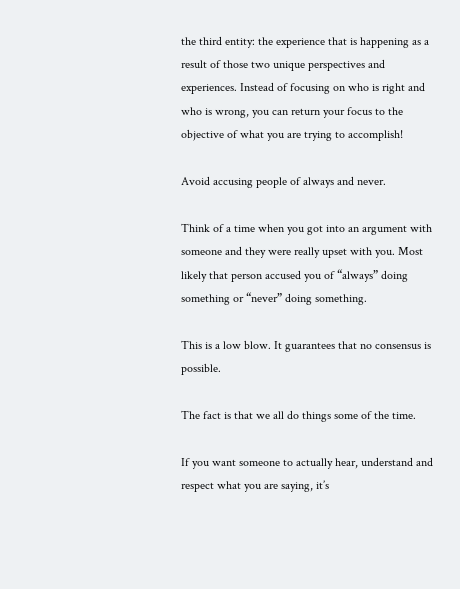the third entity: the experience that is happening as a result of those two unique perspectives and experiences. Instead of focusing on who is right and who is wrong, you can return your focus to the objective of what you are trying to accomplish!

Avoid accusing people of always and never.

Think of a time when you got into an argument with someone and they were really upset with you. Most likely that person accused you of “always” doing something or “never” doing something.

This is a low blow. It guarantees that no consensus is possible.

The fact is that we all do things some of the time.

If you want someone to actually hear, understand and respect what you are saying, it’s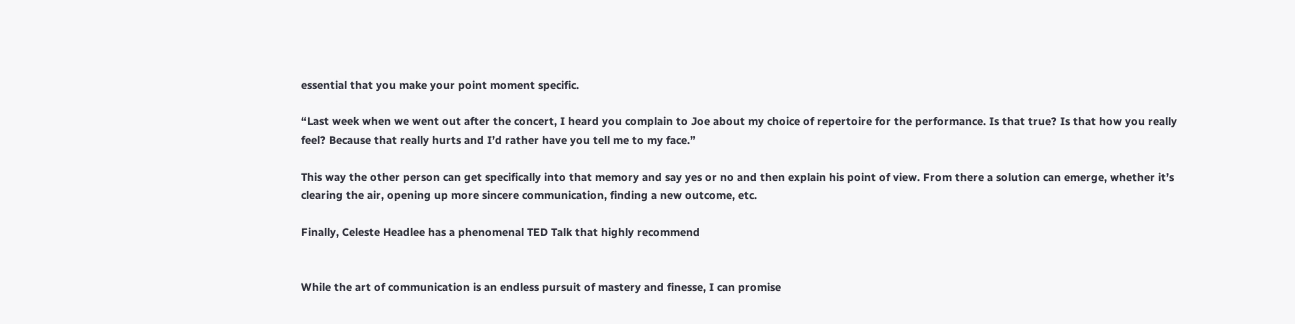essential that you make your point moment specific.

“Last week when we went out after the concert, I heard you complain to Joe about my choice of repertoire for the performance. Is that true? Is that how you really feel? Because that really hurts and I’d rather have you tell me to my face.”

This way the other person can get specifically into that memory and say yes or no and then explain his point of view. From there a solution can emerge, whether it’s clearing the air, opening up more sincere communication, finding a new outcome, etc.

Finally, Celeste Headlee has a phenomenal TED Talk that highly recommend


While the art of communication is an endless pursuit of mastery and finesse, I can promise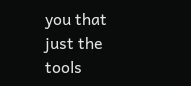you that just the tools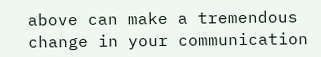above can make a tremendous change in your communication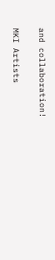and collaboration!

MKI Artists